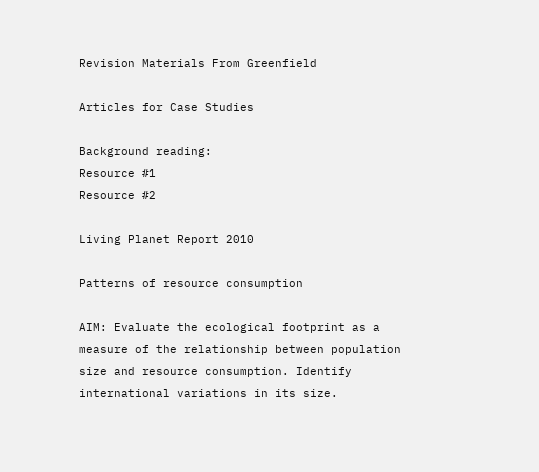Revision Materials From Greenfield

Articles for Case Studies

Background reading:
Resource #1
Resource #2

Living Planet Report 2010

Patterns of resource consumption

AIM: Evaluate the ecological footprint as a measure of the relationship between population size and resource consumption. Identify international variations in its size.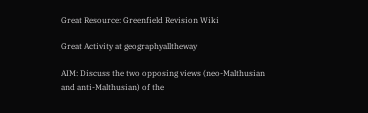Great Resource: Greenfield Revision Wiki

Great Activity at geographyalltheway

AIM: Discuss the two opposing views (neo-Malthusian and anti-Malthusian) of the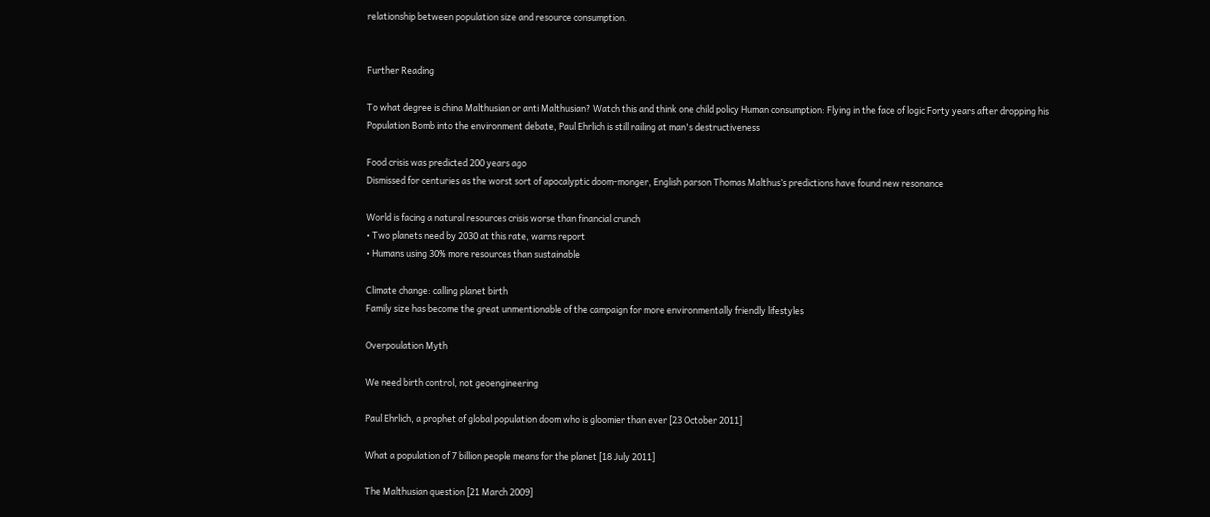relationship between population size and resource consumption.


Further Reading

To what degree is china Malthusian or anti Malthusian? Watch this and think one child policy Human consumption: Flying in the face of logic Forty years after dropping his Population Bomb into the environment debate, Paul Ehrlich is still railing at man's destructiveness

Food crisis was predicted 200 years ago
Dismissed for centuries as the worst sort of apocalyptic doom-monger, English parson Thomas Malthus’s predictions have found new resonance

World is facing a natural resources crisis worse than financial crunch
• Two planets need by 2030 at this rate, warns report
• Humans using 30% more resources than sustainable

Climate change: calling planet birth
Family size has become the great unmentionable of the campaign for more environmentally friendly lifestyles

Overpoulation Myth

We need birth control, not geoengineering

Paul Ehrlich, a prophet of global population doom who is gloomier than ever [23 October 2011]

What a population of 7 billion people means for the planet [18 July 2011]

The Malthusian question [21 March 2009]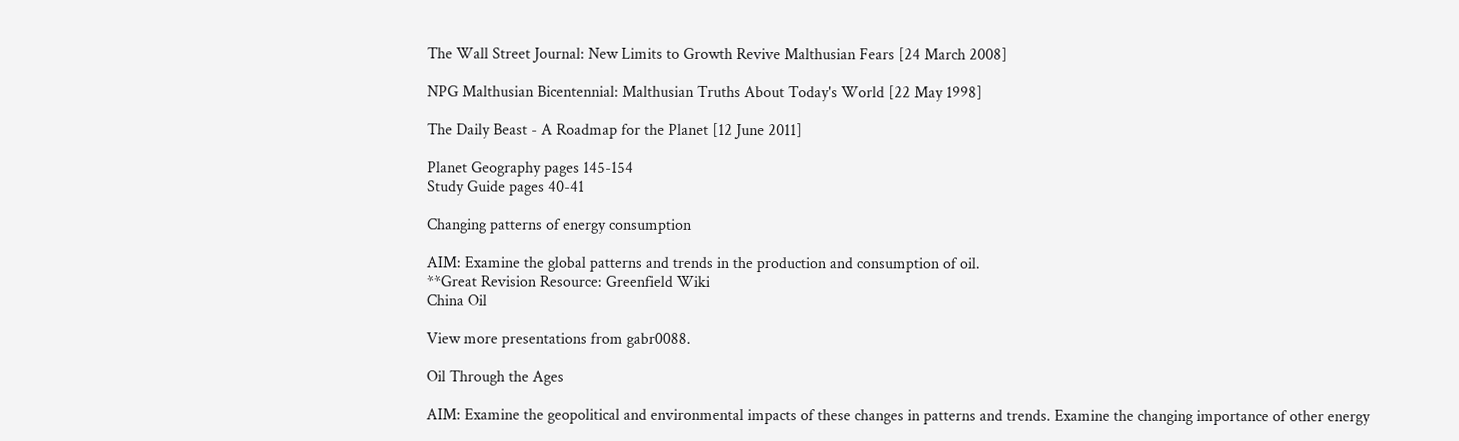The Wall Street Journal: New Limits to Growth Revive Malthusian Fears [24 March 2008]

NPG Malthusian Bicentennial: Malthusian Truths About Today's World [22 May 1998]

The Daily Beast - A Roadmap for the Planet [12 June 2011]

Planet Geography pages 145-154
Study Guide pages 40-41

Changing patterns of energy consumption

AIM: Examine the global patterns and trends in the production and consumption of oil.
**Great Revision Resource: Greenfield Wiki
China Oil

View more presentations from gabr0088.

Oil Through the Ages

AIM: Examine the geopolitical and environmental impacts of these changes in patterns and trends. Examine the changing importance of other energy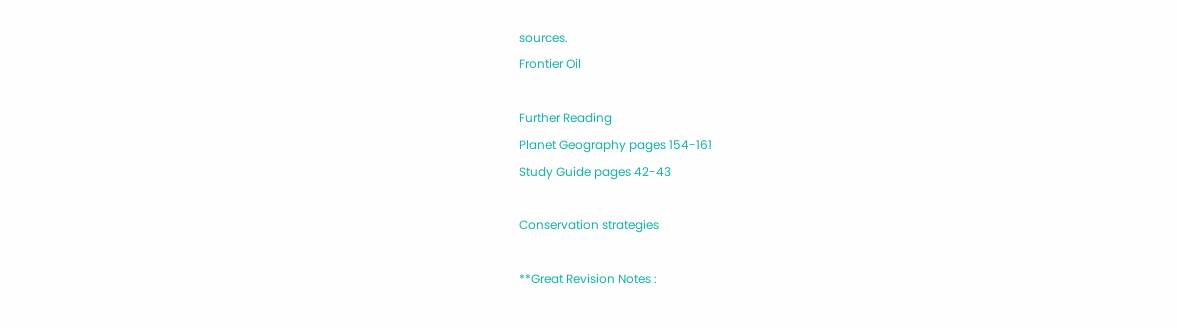sources.
Frontier Oil

Further Reading
Planet Geography pages 154-161
Study Guide pages 42-43

Conservation strategies

**Great Revision Notes :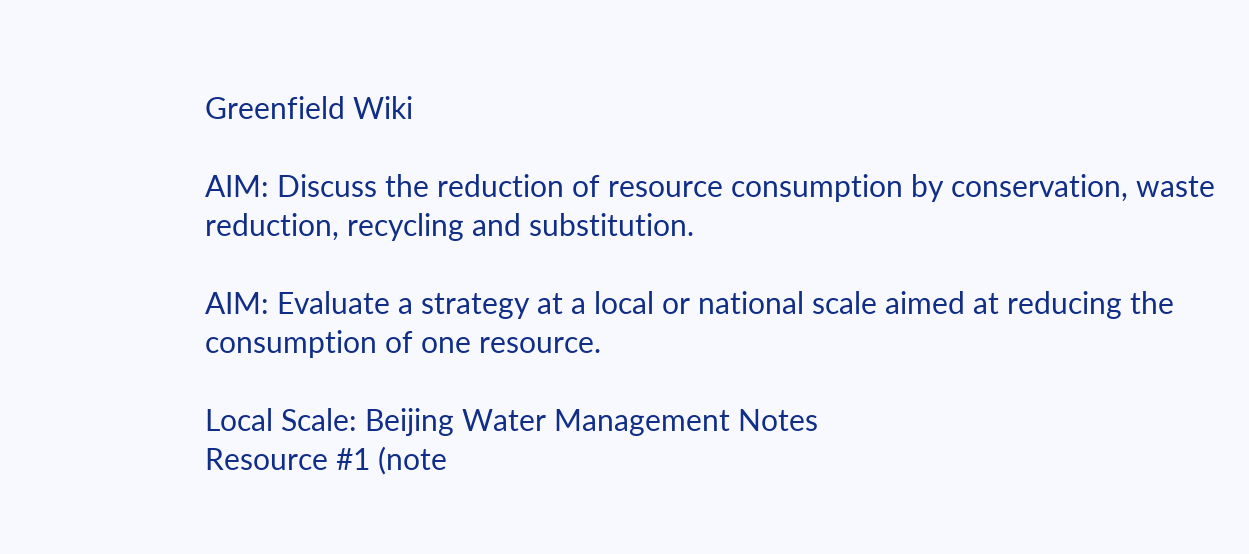Greenfield Wiki

AIM: Discuss the reduction of resource consumption by conservation, waste reduction, recycling and substitution.

AIM: Evaluate a strategy at a local or national scale aimed at reducing the consumption of one resource.

Local Scale: Beijing Water Management Notes
Resource #1 (note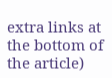extra links at the bottom of the article)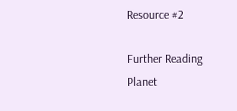Resource #2

Further Reading
Planet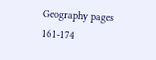Geography pages 161-174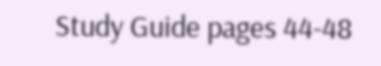Study Guide pages 44-48